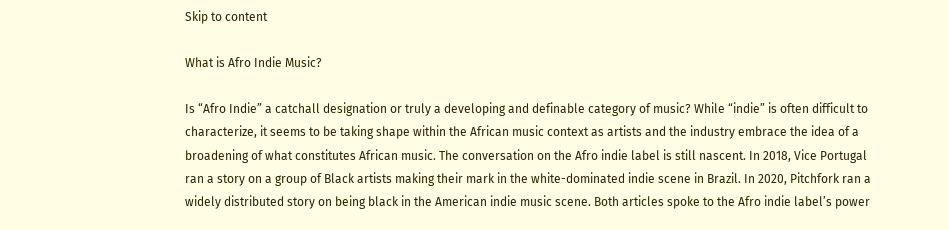Skip to content

What is Afro Indie Music?

Is “Afro Indie” a catchall designation or truly a developing and definable category of music? While “indie” is often difficult to characterize, it seems to be taking shape within the African music context as artists and the industry embrace the idea of a broadening of what constitutes African music. The conversation on the Afro indie label is still nascent. In 2018, Vice Portugal ran a story on a group of Black artists making their mark in the white-dominated indie scene in Brazil. In 2020, Pitchfork ran a widely distributed story on being black in the American indie music scene. Both articles spoke to the Afro indie label’s power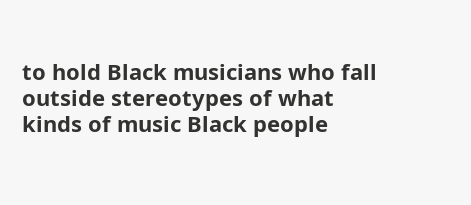to hold Black musicians who fall outside stereotypes of what kinds of music Black people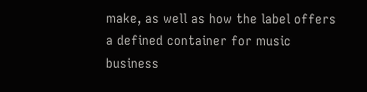make, as well as how the label offers a defined container for music business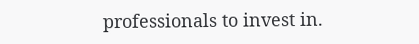professionals to invest in.